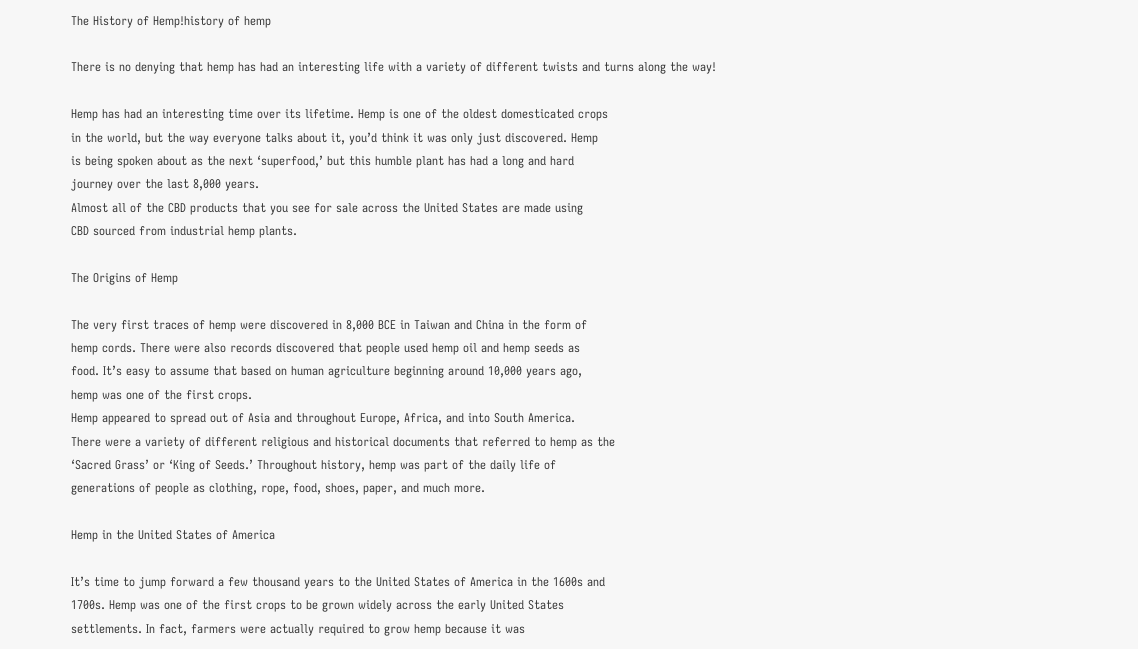The History of Hemp!history of hemp

There is no denying that hemp has had an interesting life with a variety of different twists and turns along the way!

Hemp has had an interesting time over its lifetime. Hemp is one of the oldest domesticated crops
in the world, but the way everyone talks about it, you’d think it was only just discovered. Hemp
is being spoken about as the next ‘superfood,’ but this humble plant has had a long and hard
journey over the last 8,000 years.
Almost all of the CBD products that you see for sale across the United States are made using
CBD sourced from industrial hemp plants.

The Origins of Hemp

The very first traces of hemp were discovered in 8,000 BCE in Taiwan and China in the form of
hemp cords. There were also records discovered that people used hemp oil and hemp seeds as
food. It’s easy to assume that based on human agriculture beginning around 10,000 years ago,
hemp was one of the first crops.
Hemp appeared to spread out of Asia and throughout Europe, Africa, and into South America.
There were a variety of different religious and historical documents that referred to hemp as the
‘Sacred Grass’ or ‘King of Seeds.’ Throughout history, hemp was part of the daily life of
generations of people as clothing, rope, food, shoes, paper, and much more.

Hemp in the United States of America

It’s time to jump forward a few thousand years to the United States of America in the 1600s and
1700s. Hemp was one of the first crops to be grown widely across the early United States
settlements. In fact, farmers were actually required to grow hemp because it was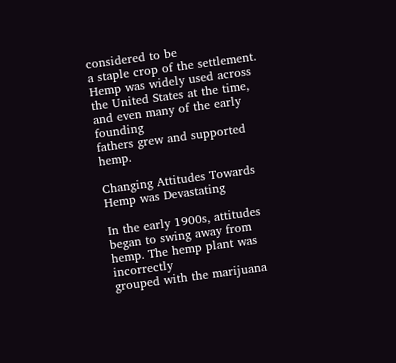considered to be
a staple crop of the settlement.
Hemp was widely used across the United States at the time, and even many of the early founding
fathers grew and supported hemp.

Changing Attitudes Towards Hemp was Devastating

In the early 1900s, attitudes began to swing away from hemp. The hemp plant was incorrectly
grouped with the marijuana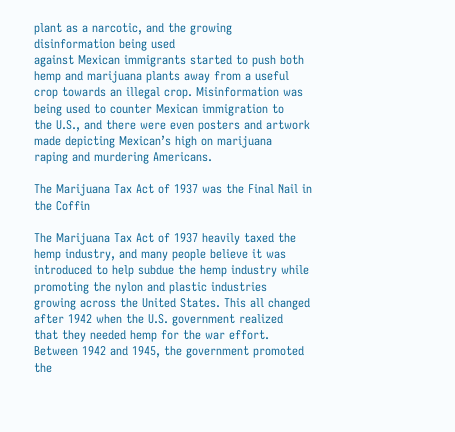plant as a narcotic, and the growing disinformation being used
against Mexican immigrants started to push both hemp and marijuana plants away from a useful
crop towards an illegal crop. Misinformation was being used to counter Mexican immigration to
the U.S., and there were even posters and artwork made depicting Mexican’s high on marijuana
raping and murdering Americans.

The Marijuana Tax Act of 1937 was the Final Nail in the Coffin

The Marijuana Tax Act of 1937 heavily taxed the hemp industry, and many people believe it was
introduced to help subdue the hemp industry while promoting the nylon and plastic industries
growing across the United States. This all changed after 1942 when the U.S. government realized
that they needed hemp for the war effort. Between 1942 and 1945, the government promoted the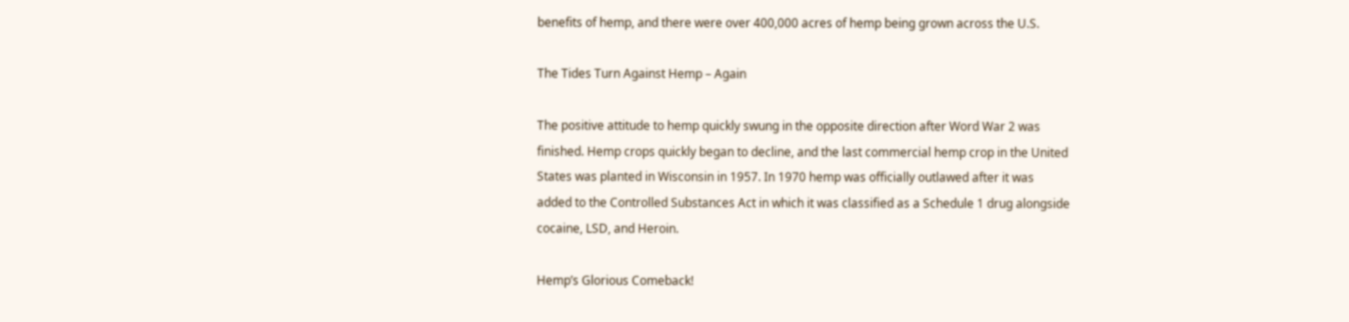benefits of hemp, and there were over 400,000 acres of hemp being grown across the U.S.

The Tides Turn Against Hemp – Again

The positive attitude to hemp quickly swung in the opposite direction after Word War 2 was
finished. Hemp crops quickly began to decline, and the last commercial hemp crop in the United
States was planted in Wisconsin in 1957. In 1970 hemp was officially outlawed after it was
added to the Controlled Substances Act in which it was classified as a Schedule 1 drug alongside
cocaine, LSD, and Heroin.

Hemp’s Glorious Comeback!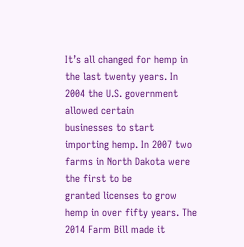It’s all changed for hemp in the last twenty years. In 2004 the U.S. government allowed certain
businesses to start importing hemp. In 2007 two farms in North Dakota were the first to be
granted licenses to grow hemp in over fifty years. The 2014 Farm Bill made it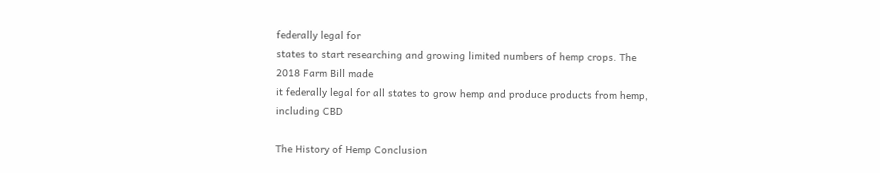federally legal for
states to start researching and growing limited numbers of hemp crops. The 2018 Farm Bill made
it federally legal for all states to grow hemp and produce products from hemp, including CBD

The History of Hemp Conclusion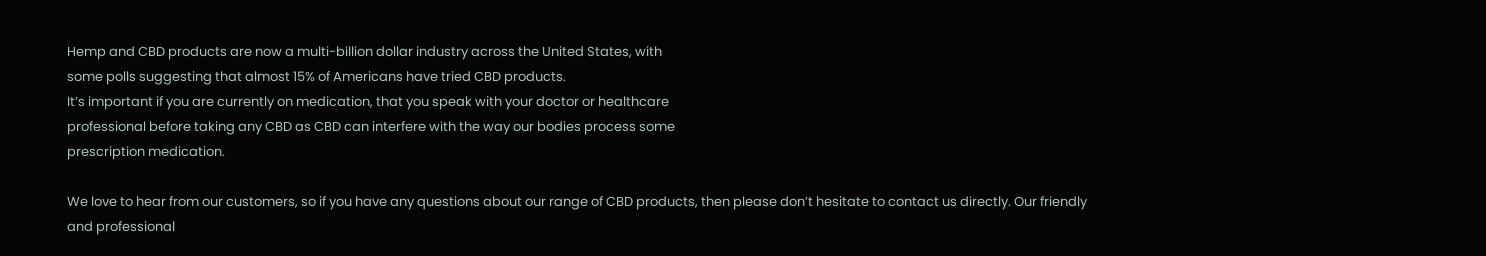Hemp and CBD products are now a multi-billion dollar industry across the United States, with
some polls suggesting that almost 15% of Americans have tried CBD products.
It’s important if you are currently on medication, that you speak with your doctor or healthcare
professional before taking any CBD as CBD can interfere with the way our bodies process some
prescription medication.

We love to hear from our customers, so if you have any questions about our range of CBD products, then please don’t hesitate to contact us directly. Our friendly and professional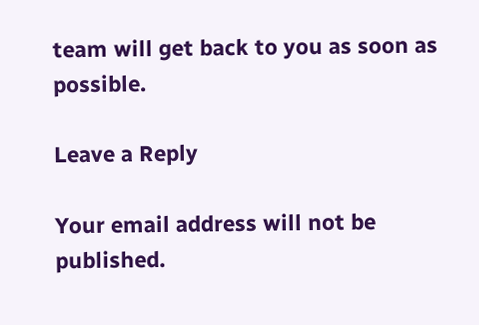team will get back to you as soon as possible.

Leave a Reply

Your email address will not be published.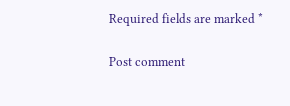Required fields are marked *

Post comment